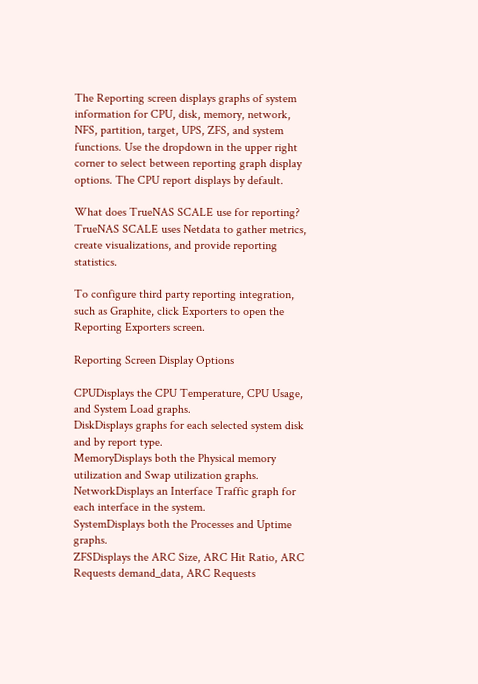The Reporting screen displays graphs of system information for CPU, disk, memory, network, NFS, partition, target, UPS, ZFS, and system functions. Use the dropdown in the upper right corner to select between reporting graph display options. The CPU report displays by default.

What does TrueNAS SCALE use for reporting? TrueNAS SCALE uses Netdata to gather metrics, create visualizations, and provide reporting statistics.

To configure third party reporting integration, such as Graphite, click Exporters to open the Reporting Exporters screen.

Reporting Screen Display Options

CPUDisplays the CPU Temperature, CPU Usage, and System Load graphs.
DiskDisplays graphs for each selected system disk and by report type.
MemoryDisplays both the Physical memory utilization and Swap utilization graphs.
NetworkDisplays an Interface Traffic graph for each interface in the system.
SystemDisplays both the Processes and Uptime graphs.
ZFSDisplays the ARC Size, ARC Hit Ratio, ARC Requests demand_data, ARC Requests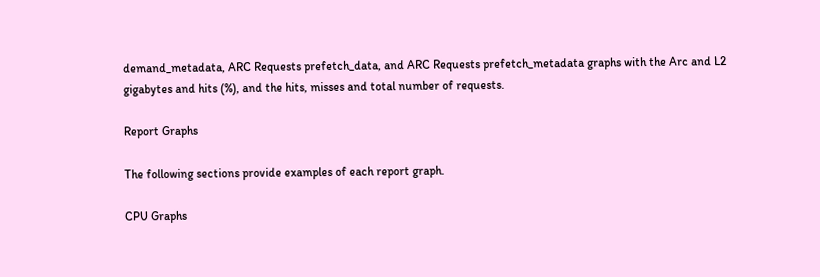demand_metadata, ARC Requests prefetch_data, and ARC Requests prefetch_metadata graphs with the Arc and L2 gigabytes and hits (%), and the hits, misses and total number of requests.

Report Graphs

The following sections provide examples of each report graph.

CPU Graphs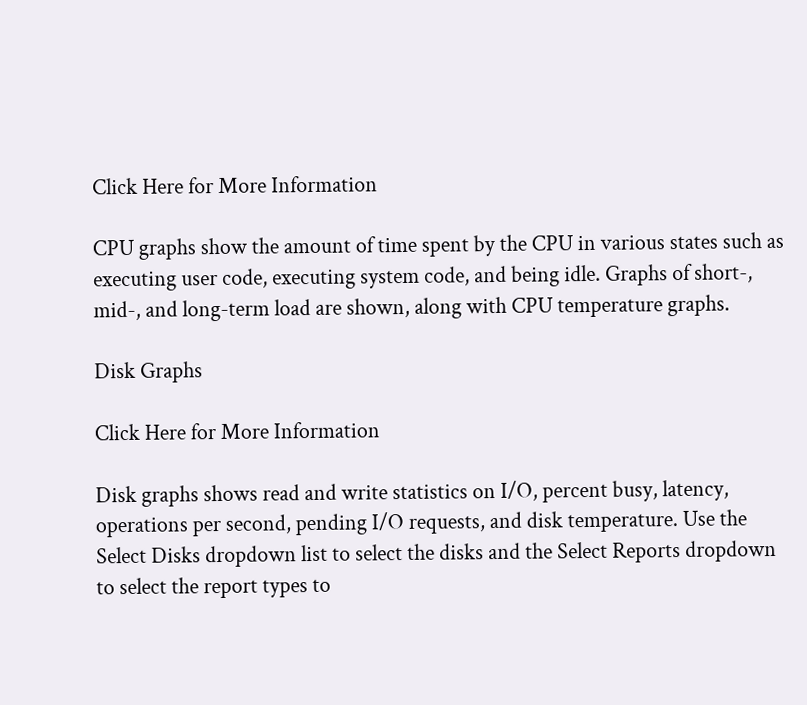Click Here for More Information

CPU graphs show the amount of time spent by the CPU in various states such as executing user code, executing system code, and being idle. Graphs of short-, mid-, and long-term load are shown, along with CPU temperature graphs.

Disk Graphs

Click Here for More Information

Disk graphs shows read and write statistics on I/O, percent busy, latency, operations per second, pending I/O requests, and disk temperature. Use the Select Disks dropdown list to select the disks and the Select Reports dropdown to select the report types to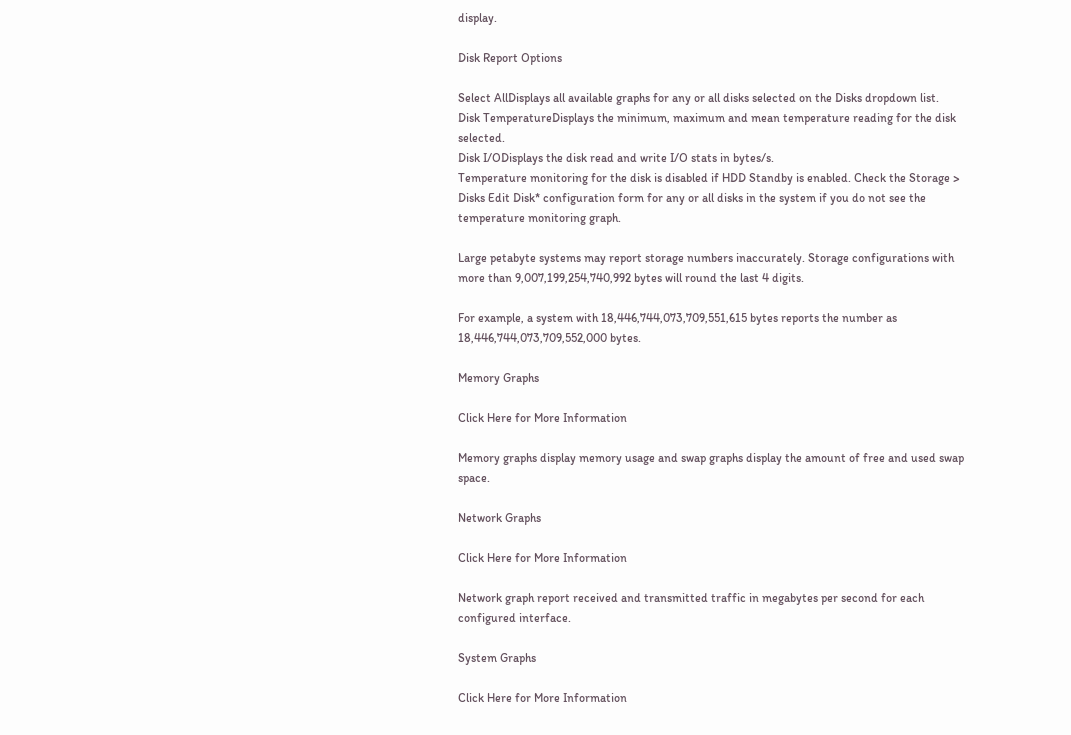display.

Disk Report Options

Select AllDisplays all available graphs for any or all disks selected on the Disks dropdown list.
Disk TemperatureDisplays the minimum, maximum and mean temperature reading for the disk selected.
Disk I/ODisplays the disk read and write I/O stats in bytes/s.
Temperature monitoring for the disk is disabled if HDD Standby is enabled. Check the Storage > Disks Edit Disk* configuration form for any or all disks in the system if you do not see the temperature monitoring graph.

Large petabyte systems may report storage numbers inaccurately. Storage configurations with more than 9,007,199,254,740,992 bytes will round the last 4 digits.

For example, a system with 18,446,744,073,709,551,615 bytes reports the number as 18,446,744,073,709,552,000 bytes.

Memory Graphs

Click Here for More Information

Memory graphs display memory usage and swap graphs display the amount of free and used swap space.

Network Graphs

Click Here for More Information

Network graph report received and transmitted traffic in megabytes per second for each configured interface.

System Graphs

Click Here for More Information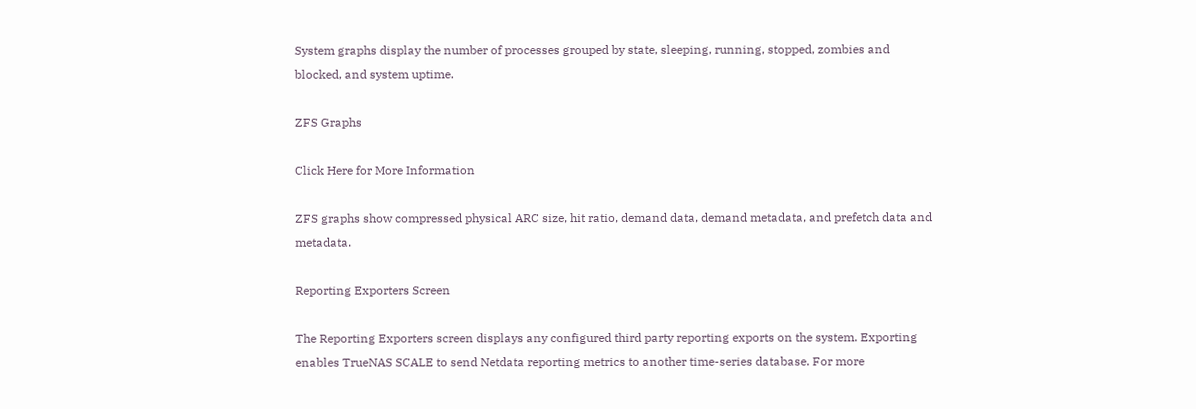System graphs display the number of processes grouped by state, sleeping, running, stopped, zombies and blocked, and system uptime.

ZFS Graphs

Click Here for More Information

ZFS graphs show compressed physical ARC size, hit ratio, demand data, demand metadata, and prefetch data and metadata.

Reporting Exporters Screen

The Reporting Exporters screen displays any configured third party reporting exports on the system. Exporting enables TrueNAS SCALE to send Netdata reporting metrics to another time-series database. For more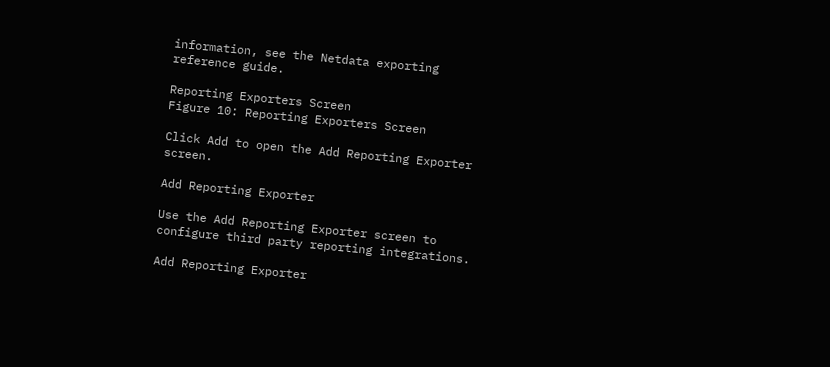information, see the Netdata exporting reference guide.

Reporting Exporters Screen
Figure 10: Reporting Exporters Screen

Click Add to open the Add Reporting Exporter screen.

Add Reporting Exporter

Use the Add Reporting Exporter screen to configure third party reporting integrations.

Add Reporting Exporter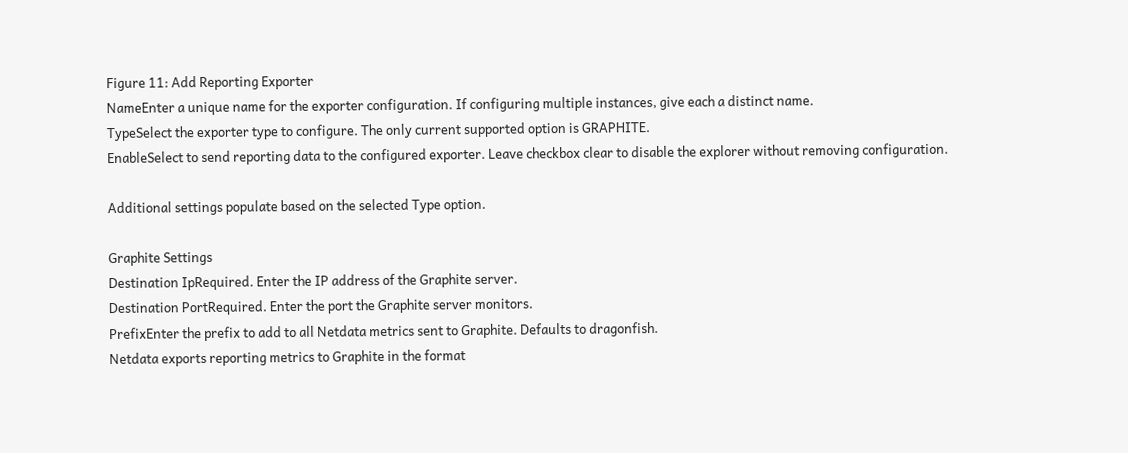Figure 11: Add Reporting Exporter
NameEnter a unique name for the exporter configuration. If configuring multiple instances, give each a distinct name.
TypeSelect the exporter type to configure. The only current supported option is GRAPHITE.
EnableSelect to send reporting data to the configured exporter. Leave checkbox clear to disable the explorer without removing configuration.

Additional settings populate based on the selected Type option.

Graphite Settings
Destination IpRequired. Enter the IP address of the Graphite server.
Destination PortRequired. Enter the port the Graphite server monitors.
PrefixEnter the prefix to add to all Netdata metrics sent to Graphite. Defaults to dragonfish.
Netdata exports reporting metrics to Graphite in the format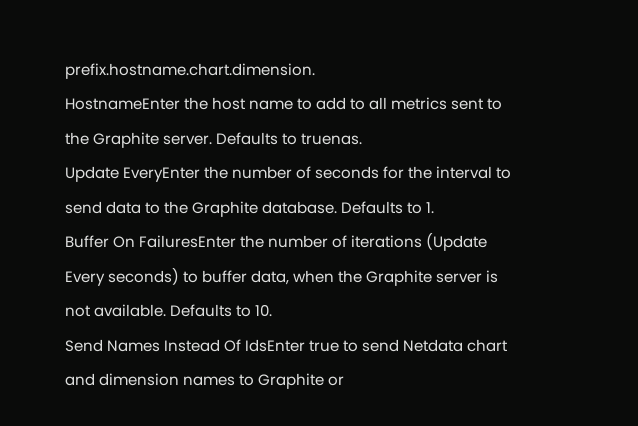prefix.hostname.chart.dimension.
HostnameEnter the host name to add to all metrics sent to the Graphite server. Defaults to truenas.
Update EveryEnter the number of seconds for the interval to send data to the Graphite database. Defaults to 1.
Buffer On FailuresEnter the number of iterations (Update Every seconds) to buffer data, when the Graphite server is not available. Defaults to 10.
Send Names Instead Of IdsEnter true to send Netdata chart and dimension names to Graphite or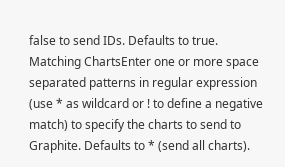false to send IDs. Defaults to true.
Matching ChartsEnter one or more space separated patterns in regular expression (use * as wildcard or ! to define a negative match) to specify the charts to send to Graphite. Defaults to * (send all charts).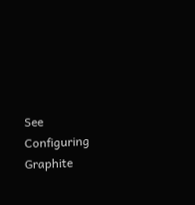See Configuring Graphite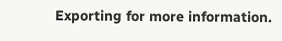Exporting for more information.